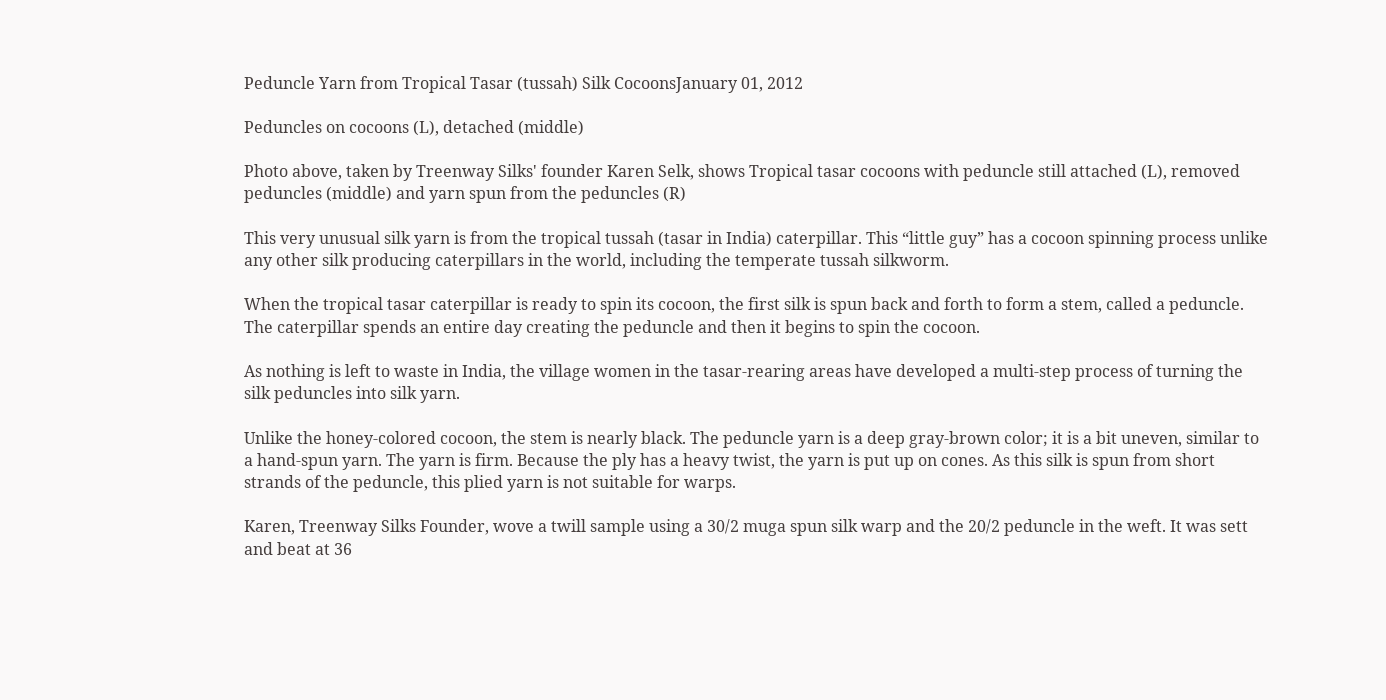Peduncle Yarn from Tropical Tasar (tussah) Silk CocoonsJanuary 01, 2012

Peduncles on cocoons (L), detached (middle)

Photo above, taken by Treenway Silks' founder Karen Selk, shows Tropical tasar cocoons with peduncle still attached (L), removed peduncles (middle) and yarn spun from the peduncles (R)

This very unusual silk yarn is from the tropical tussah (tasar in India) caterpillar. This “little guy” has a cocoon spinning process unlike any other silk producing caterpillars in the world, including the temperate tussah silkworm.

When the tropical tasar caterpillar is ready to spin its cocoon, the first silk is spun back and forth to form a stem, called a peduncle. The caterpillar spends an entire day creating the peduncle and then it begins to spin the cocoon.

As nothing is left to waste in India, the village women in the tasar-rearing areas have developed a multi-step process of turning the silk peduncles into silk yarn.

Unlike the honey-colored cocoon, the stem is nearly black. The peduncle yarn is a deep gray-brown color; it is a bit uneven, similar to a hand-spun yarn. The yarn is firm. Because the ply has a heavy twist, the yarn is put up on cones. As this silk is spun from short strands of the peduncle, this plied yarn is not suitable for warps.

Karen, Treenway Silks Founder, wove a twill sample using a 30/2 muga spun silk warp and the 20/2 peduncle in the weft. It was sett and beat at 36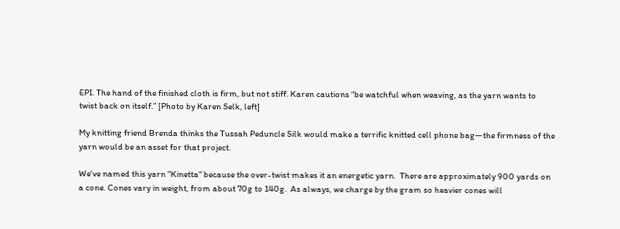EPI. The hand of the finished cloth is firm, but not stiff. Karen cautions “be watchful when weaving, as the yarn wants to twist back on itself.” [Photo by Karen Selk, left]

My knitting friend Brenda thinks the Tussah Peduncle Silk would make a terrific knitted cell phone bag—the firmness of the yarn would be an asset for that project.

We've named this yarn "Kinetta" because the over-twist makes it an energetic yarn.  There are approximately 900 yards on a cone. Cones vary in weight, from about 70g to 140g.  As always, we charge by the gram so heavier cones will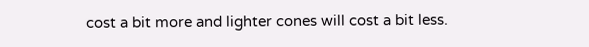cost a bit more and lighter cones will cost a bit less.